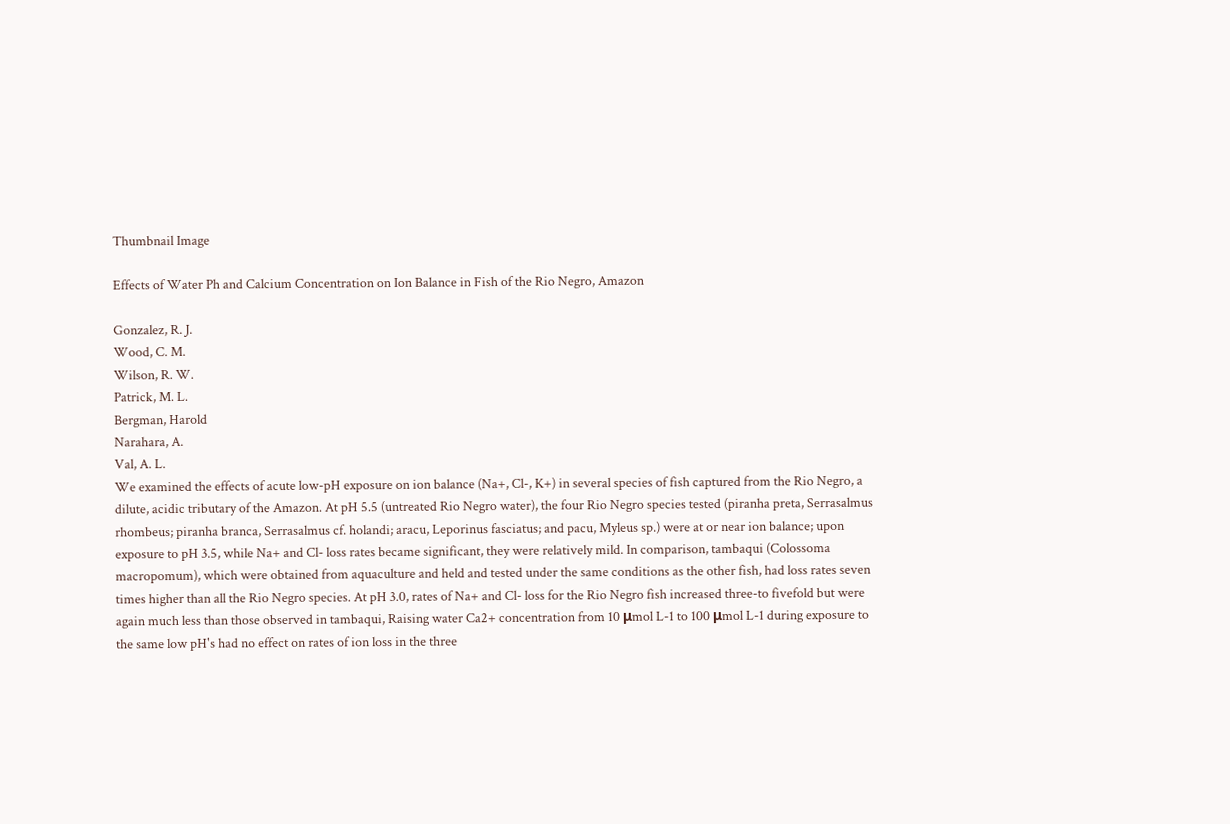Thumbnail Image

Effects of Water Ph and Calcium Concentration on Ion Balance in Fish of the Rio Negro, Amazon

Gonzalez, R. J.
Wood, C. M.
Wilson, R. W.
Patrick, M. L.
Bergman, Harold
Narahara, A.
Val, A. L.
We examined the effects of acute low-pH exposure on ion balance (Na+, Cl-, K+) in several species of fish captured from the Rio Negro, a dilute, acidic tributary of the Amazon. At pH 5.5 (untreated Rio Negro water), the four Rio Negro species tested (piranha preta, Serrasalmus rhombeus; piranha branca, Serrasalmus cf. holandi; aracu, Leporinus fasciatus; and pacu, Myleus sp.) were at or near ion balance; upon exposure to pH 3.5, while Na+ and Cl- loss rates became significant, they were relatively mild. In comparison, tambaqui (Colossoma macropomum), which were obtained from aquaculture and held and tested under the same conditions as the other fish, had loss rates seven times higher than all the Rio Negro species. At pH 3.0, rates of Na+ and Cl- loss for the Rio Negro fish increased three-to fivefold but were again much less than those observed in tambaqui, Raising water Ca2+ concentration from 10 μmol L-1 to 100 μmol L-1 during exposure to the same low pH's had no effect on rates of ion loss in the three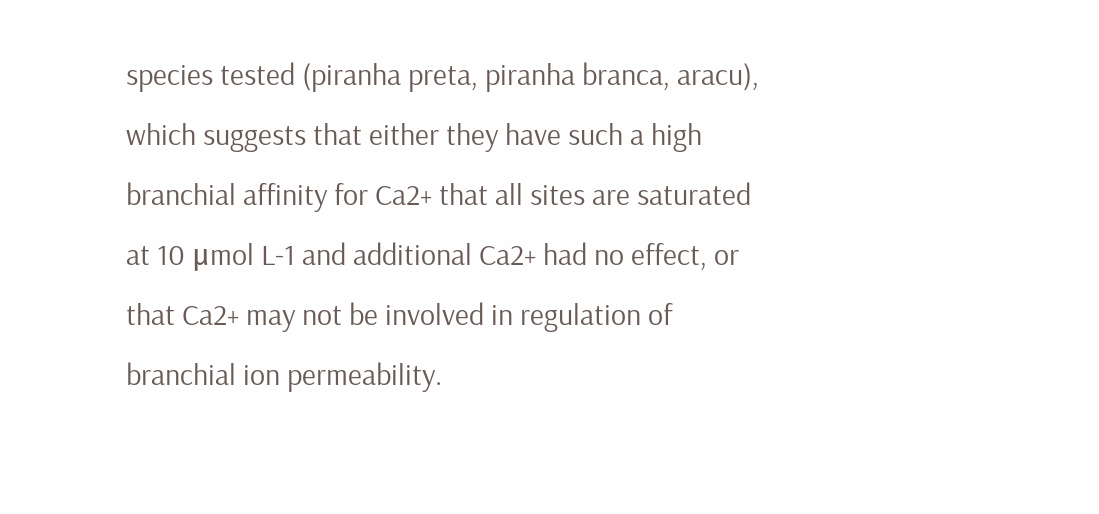species tested (piranha preta, piranha branca, aracu), which suggests that either they have such a high branchial affinity for Ca2+ that all sites are saturated at 10 μmol L-1 and additional Ca2+ had no effect, or that Ca2+ may not be involved in regulation of branchial ion permeability.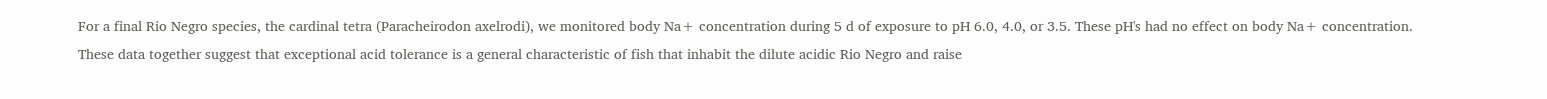For a final Rio Negro species, the cardinal tetra (Paracheirodon axelrodi), we monitored body Na+ concentration during 5 d of exposure to pH 6.0, 4.0, or 3.5. These pH's had no effect on body Na+ concentration. These data together suggest that exceptional acid tolerance is a general characteristic of fish that inhabit the dilute acidic Rio Negro and raise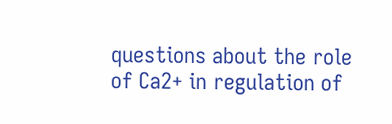questions about the role of Ca2+ in regulation of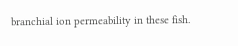branchial ion permeability in these fish.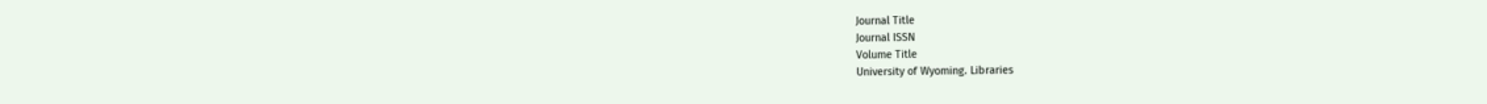Journal Title
Journal ISSN
Volume Title
University of Wyoming. Libraries